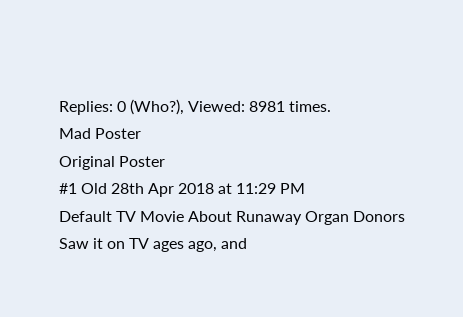Replies: 0 (Who?), Viewed: 8981 times.
Mad Poster
Original Poster
#1 Old 28th Apr 2018 at 11:29 PM
Default TV Movie About Runaway Organ Donors
Saw it on TV ages ago, and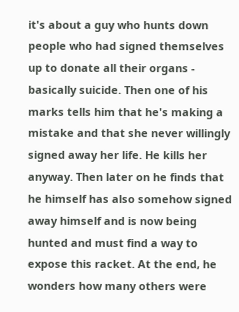it's about a guy who hunts down people who had signed themselves up to donate all their organs - basically suicide. Then one of his marks tells him that he's making a mistake and that she never willingly signed away her life. He kills her anyway. Then later on he finds that he himself has also somehow signed away himself and is now being hunted and must find a way to expose this racket. At the end, he wonders how many others were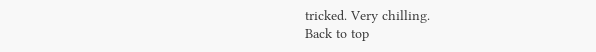tricked. Very chilling.
Back to top